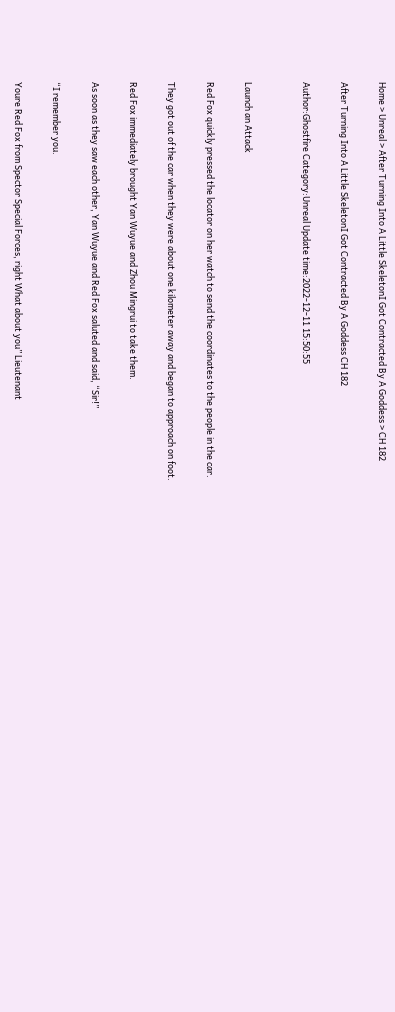Home > Unreal > After Turning Into A Little SkeletonI Got Contracted By A Goddess > CH 182

After Turning Into A Little SkeletonI Got Contracted By A Goddess CH 182

Author:Ghostfire Category:Unreal Update time:2022-12-11 15:50:55


Launch an Attack

Red Fox quickly pressed the locator on her watch to send the coordinates to the people in the car.

They got out of the car when they were about one kilometer away and began to approach on foot.

Red Fox immediately brought Yan Wuyue and Zhou Mingrui to take them.

As soon as they saw each other, Yan Wuyue and Red Fox saluted and said, “Sir!”

“I remember you.

Youre Red Fox from Spector Special Forces, right What about you” Lieutenant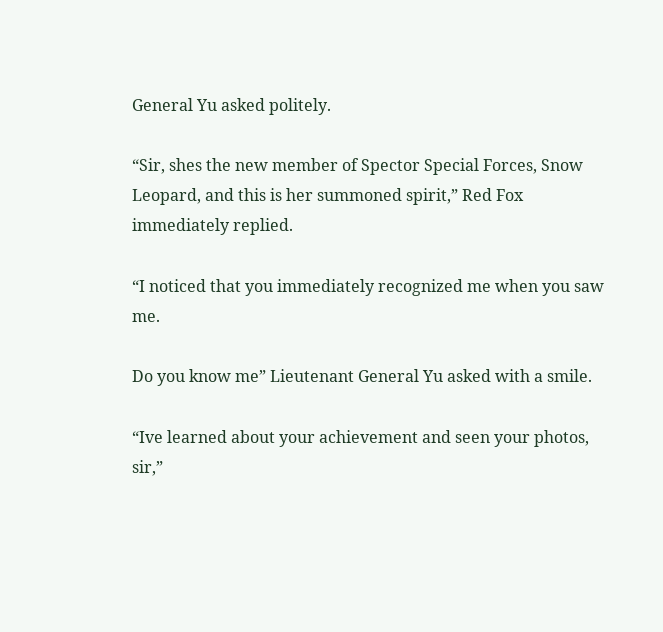General Yu asked politely.

“Sir, shes the new member of Spector Special Forces, Snow Leopard, and this is her summoned spirit,” Red Fox immediately replied.

“I noticed that you immediately recognized me when you saw me.

Do you know me” Lieutenant General Yu asked with a smile.

“Ive learned about your achievement and seen your photos, sir,”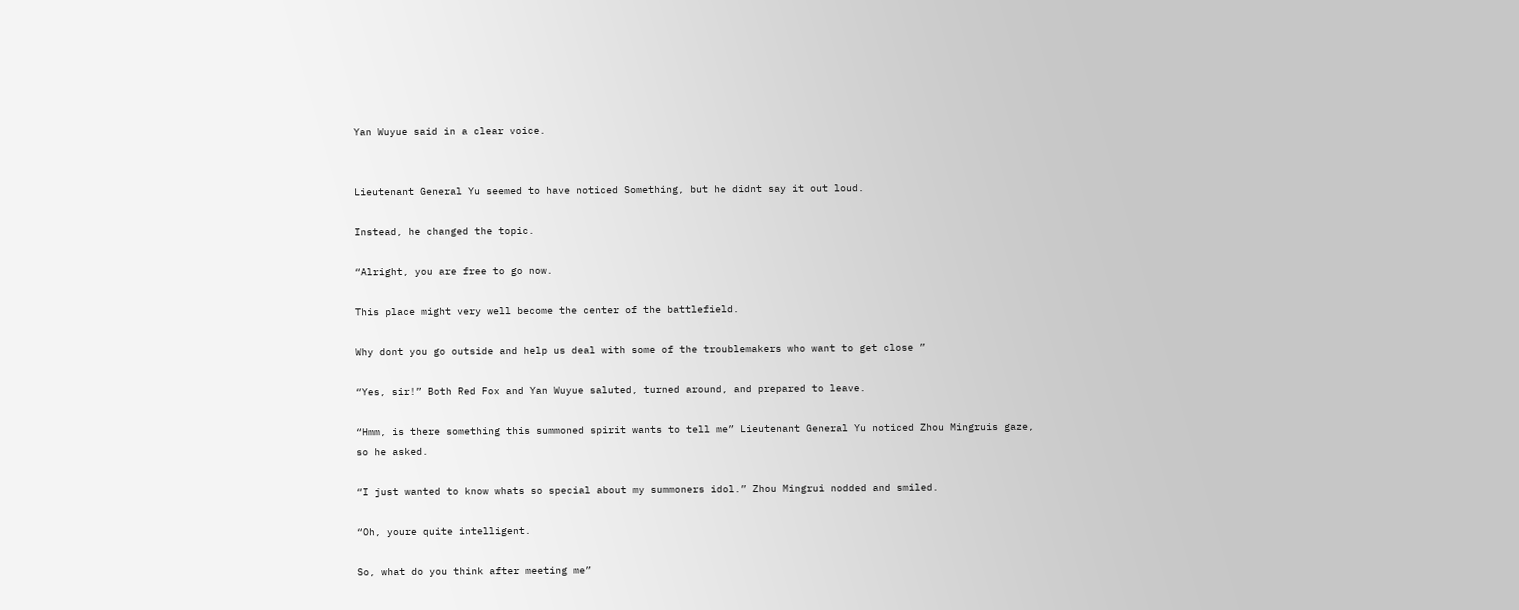Yan Wuyue said in a clear voice.


Lieutenant General Yu seemed to have noticed Something, but he didnt say it out loud.

Instead, he changed the topic.

“Alright, you are free to go now.

This place might very well become the center of the battlefield.

Why dont you go outside and help us deal with some of the troublemakers who want to get close ”

“Yes, sir!” Both Red Fox and Yan Wuyue saluted, turned around, and prepared to leave.

“Hmm, is there something this summoned spirit wants to tell me” Lieutenant General Yu noticed Zhou Mingruis gaze, so he asked.

“I just wanted to know whats so special about my summoners idol.” Zhou Mingrui nodded and smiled.

“Oh, youre quite intelligent.

So, what do you think after meeting me”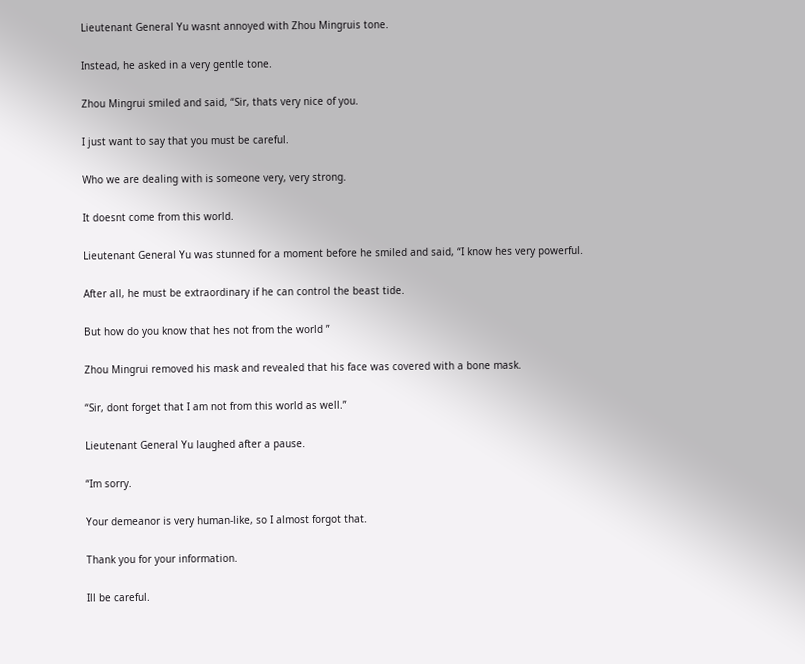Lieutenant General Yu wasnt annoyed with Zhou Mingruis tone.

Instead, he asked in a very gentle tone.

Zhou Mingrui smiled and said, “Sir, thats very nice of you.

I just want to say that you must be careful.

Who we are dealing with is someone very, very strong.

It doesnt come from this world.

Lieutenant General Yu was stunned for a moment before he smiled and said, “I know hes very powerful.

After all, he must be extraordinary if he can control the beast tide.

But how do you know that hes not from the world ”

Zhou Mingrui removed his mask and revealed that his face was covered with a bone mask.

“Sir, dont forget that I am not from this world as well.”

Lieutenant General Yu laughed after a pause.

“Im sorry.

Your demeanor is very human-like, so I almost forgot that.

Thank you for your information.

Ill be careful.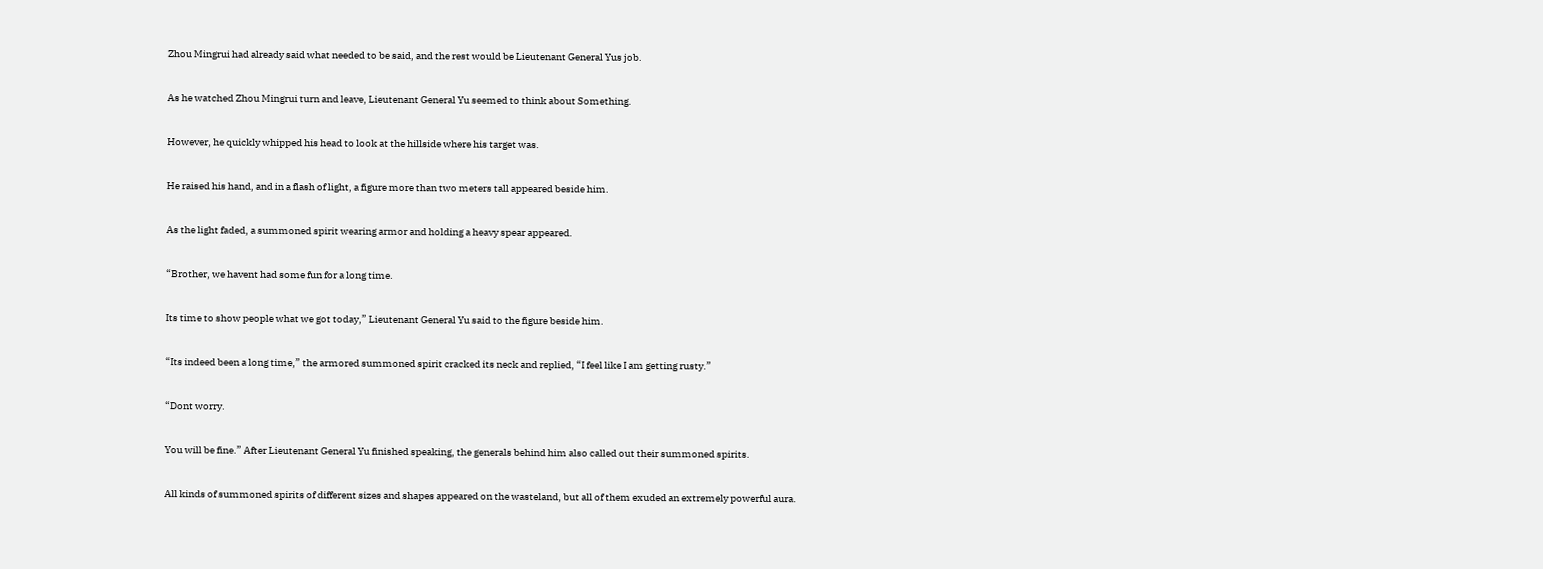Zhou Mingrui had already said what needed to be said, and the rest would be Lieutenant General Yus job.

As he watched Zhou Mingrui turn and leave, Lieutenant General Yu seemed to think about Something.

However, he quickly whipped his head to look at the hillside where his target was.

He raised his hand, and in a flash of light, a figure more than two meters tall appeared beside him.

As the light faded, a summoned spirit wearing armor and holding a heavy spear appeared.

“Brother, we havent had some fun for a long time.

Its time to show people what we got today,” Lieutenant General Yu said to the figure beside him.

“Its indeed been a long time,” the armored summoned spirit cracked its neck and replied, “I feel like I am getting rusty.”

“Dont worry.

You will be fine.” After Lieutenant General Yu finished speaking, the generals behind him also called out their summoned spirits.

All kinds of summoned spirits of different sizes and shapes appeared on the wasteland, but all of them exuded an extremely powerful aura.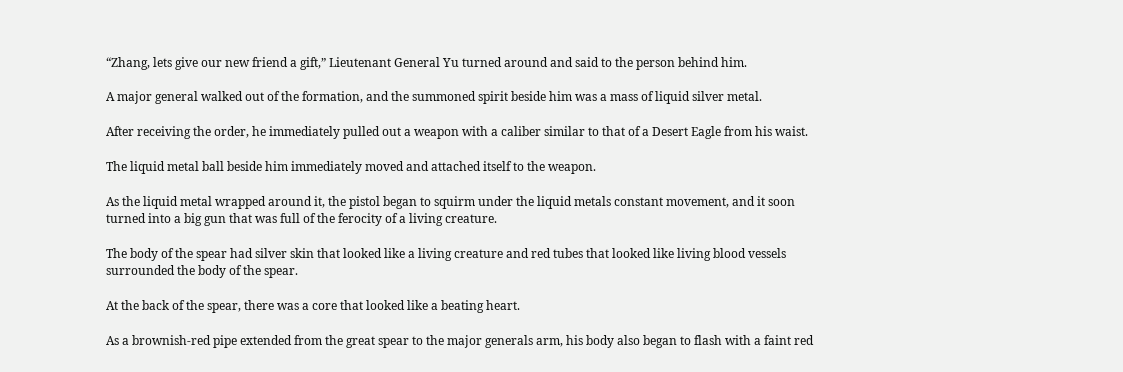“Zhang, lets give our new friend a gift,” Lieutenant General Yu turned around and said to the person behind him.

A major general walked out of the formation, and the summoned spirit beside him was a mass of liquid silver metal.

After receiving the order, he immediately pulled out a weapon with a caliber similar to that of a Desert Eagle from his waist.

The liquid metal ball beside him immediately moved and attached itself to the weapon.

As the liquid metal wrapped around it, the pistol began to squirm under the liquid metals constant movement, and it soon turned into a big gun that was full of the ferocity of a living creature.

The body of the spear had silver skin that looked like a living creature and red tubes that looked like living blood vessels surrounded the body of the spear.

At the back of the spear, there was a core that looked like a beating heart.

As a brownish-red pipe extended from the great spear to the major generals arm, his body also began to flash with a faint red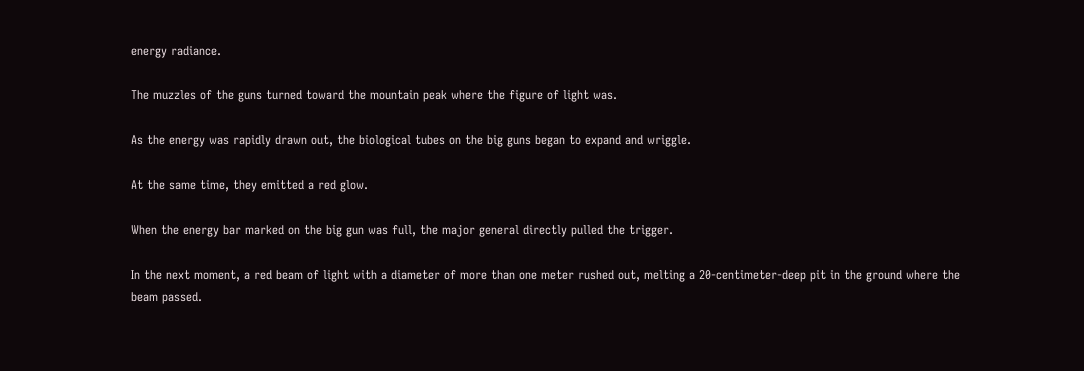energy radiance.

The muzzles of the guns turned toward the mountain peak where the figure of light was.

As the energy was rapidly drawn out, the biological tubes on the big guns began to expand and wriggle.

At the same time, they emitted a red glow.

When the energy bar marked on the big gun was full, the major general directly pulled the trigger.

In the next moment, a red beam of light with a diameter of more than one meter rushed out, melting a 20-centimeter-deep pit in the ground where the beam passed.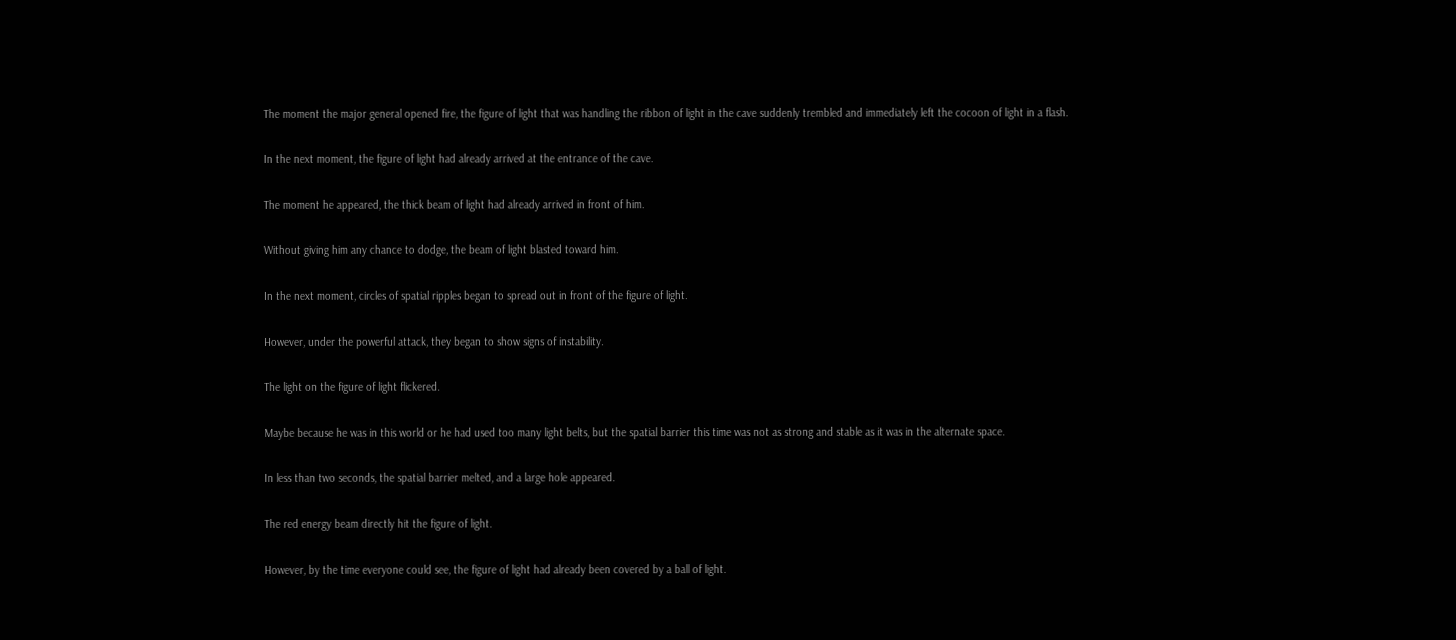The moment the major general opened fire, the figure of light that was handling the ribbon of light in the cave suddenly trembled and immediately left the cocoon of light in a flash.

In the next moment, the figure of light had already arrived at the entrance of the cave.

The moment he appeared, the thick beam of light had already arrived in front of him.

Without giving him any chance to dodge, the beam of light blasted toward him.

In the next moment, circles of spatial ripples began to spread out in front of the figure of light.

However, under the powerful attack, they began to show signs of instability.

The light on the figure of light flickered.

Maybe because he was in this world or he had used too many light belts, but the spatial barrier this time was not as strong and stable as it was in the alternate space.

In less than two seconds, the spatial barrier melted, and a large hole appeared.

The red energy beam directly hit the figure of light.

However, by the time everyone could see, the figure of light had already been covered by a ball of light.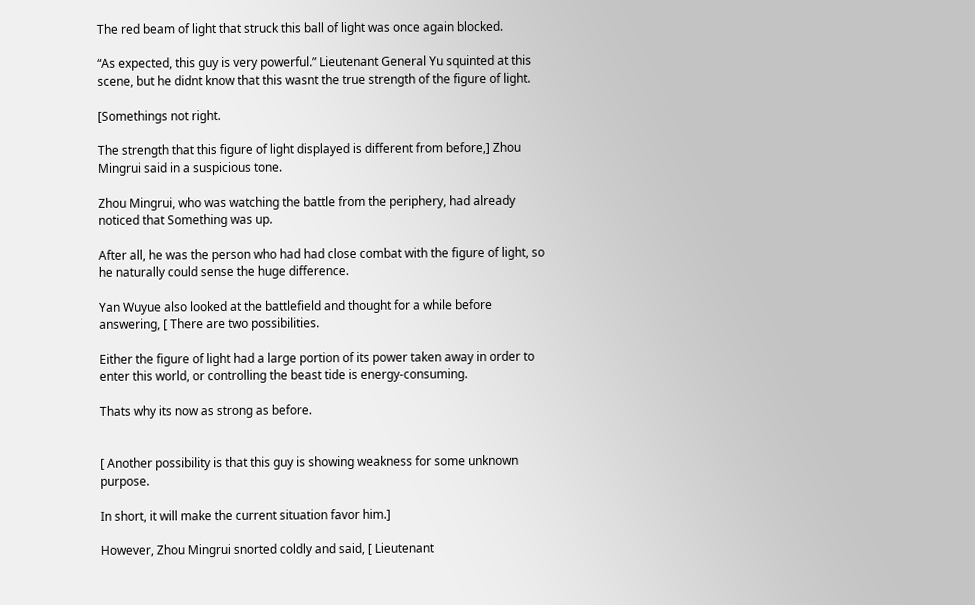The red beam of light that struck this ball of light was once again blocked.

“As expected, this guy is very powerful.” Lieutenant General Yu squinted at this scene, but he didnt know that this wasnt the true strength of the figure of light.

[Somethings not right.

The strength that this figure of light displayed is different from before,] Zhou Mingrui said in a suspicious tone.

Zhou Mingrui, who was watching the battle from the periphery, had already noticed that Something was up.

After all, he was the person who had had close combat with the figure of light, so he naturally could sense the huge difference.

Yan Wuyue also looked at the battlefield and thought for a while before answering, [ There are two possibilities.

Either the figure of light had a large portion of its power taken away in order to enter this world, or controlling the beast tide is energy-consuming.

Thats why its now as strong as before.


[ Another possibility is that this guy is showing weakness for some unknown purpose.

In short, it will make the current situation favor him.]

However, Zhou Mingrui snorted coldly and said, [ Lieutenant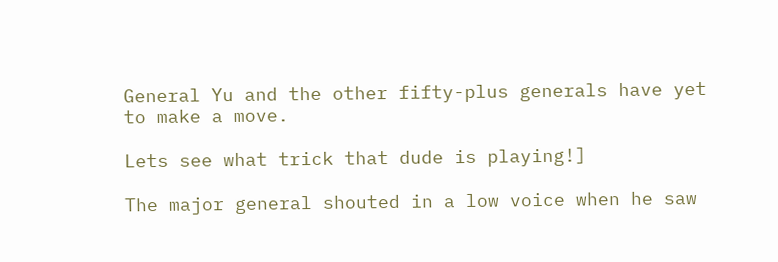General Yu and the other fifty-plus generals have yet to make a move.

Lets see what trick that dude is playing!]

The major general shouted in a low voice when he saw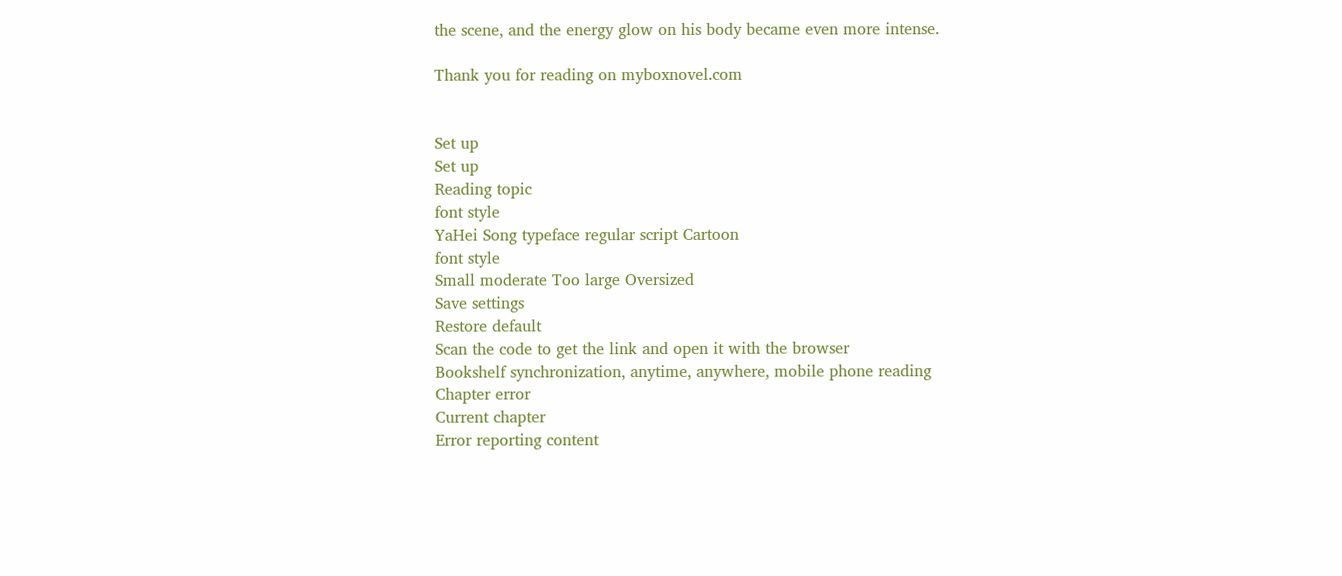the scene, and the energy glow on his body became even more intense.

Thank you for reading on myboxnovel.com


Set up
Set up
Reading topic
font style
YaHei Song typeface regular script Cartoon
font style
Small moderate Too large Oversized
Save settings
Restore default
Scan the code to get the link and open it with the browser
Bookshelf synchronization, anytime, anywhere, mobile phone reading
Chapter error
Current chapter
Error reporting content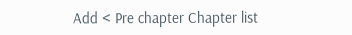Add < Pre chapter Chapter list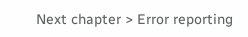Next chapter > Error reporting